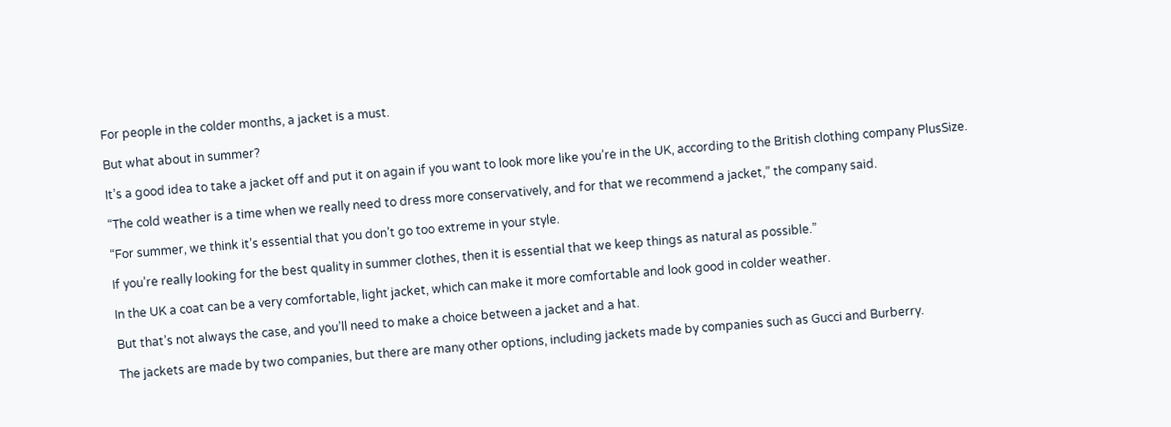For people in the colder months, a jacket is a must.

But what about in summer?

It’s a good idea to take a jacket off and put it on again if you want to look more like you’re in the UK, according to the British clothing company PlusSize.

“The cold weather is a time when we really need to dress more conservatively, and for that we recommend a jacket,” the company said.

“For summer, we think it’s essential that you don’t go too extreme in your style.

If you’re really looking for the best quality in summer clothes, then it is essential that we keep things as natural as possible.”

In the UK a coat can be a very comfortable, light jacket, which can make it more comfortable and look good in colder weather.

But that’s not always the case, and you’ll need to make a choice between a jacket and a hat.

The jackets are made by two companies, but there are many other options, including jackets made by companies such as Gucci and Burberry.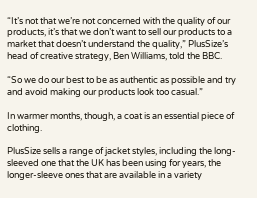“It’s not that we’re not concerned with the quality of our products, it’s that we don’t want to sell our products to a market that doesn’t understand the quality,” PlusSize’s head of creative strategy, Ben Williams, told the BBC.

“So we do our best to be as authentic as possible and try and avoid making our products look too casual.”

In warmer months, though, a coat is an essential piece of clothing.

PlusSize sells a range of jacket styles, including the long-sleeved one that the UK has been using for years, the longer-sleeve ones that are available in a variety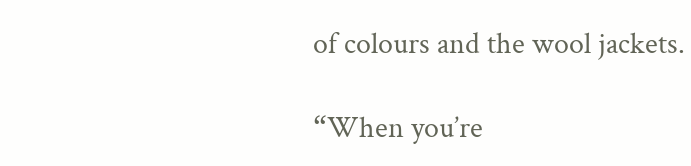of colours and the wool jackets.

“When you’re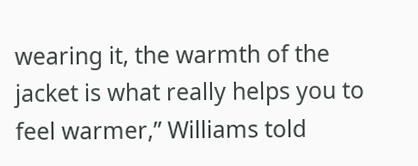wearing it, the warmth of the jacket is what really helps you to feel warmer,” Williams told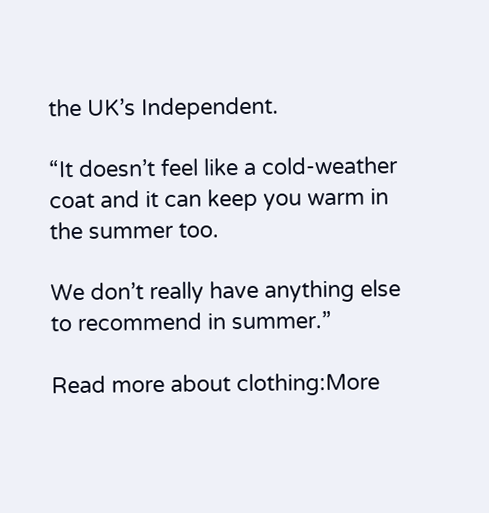the UK’s Independent.

“It doesn’t feel like a cold-weather coat and it can keep you warm in the summer too.

We don’t really have anything else to recommend in summer.”

Read more about clothing:More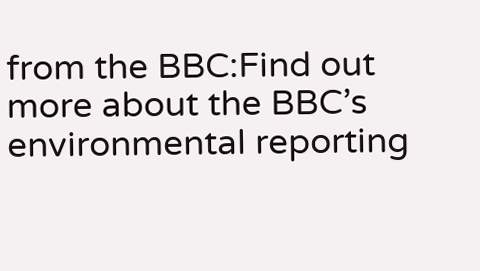from the BBC:Find out more about the BBC’s environmental reporting